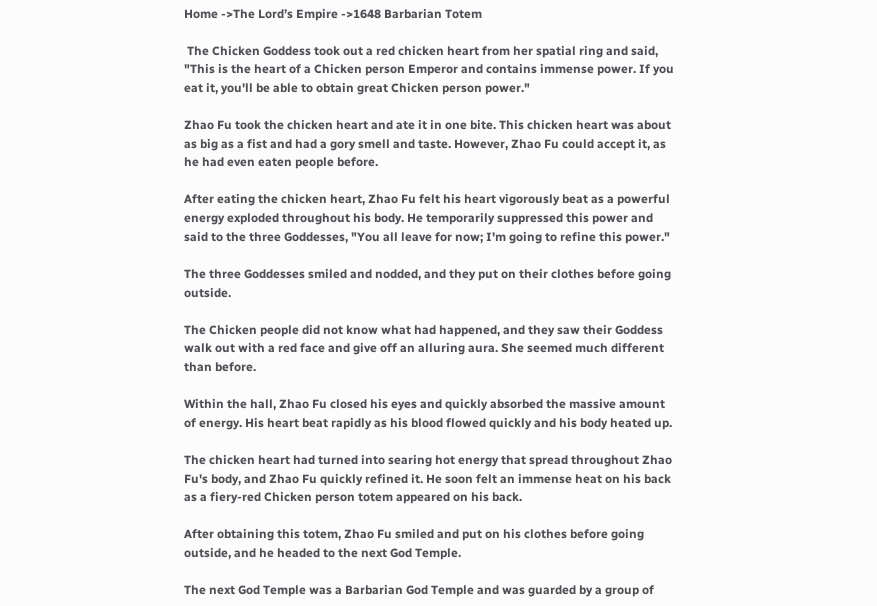Home ->The Lord’s Empire ->1648 Barbarian Totem

 The Chicken Goddess took out a red chicken heart from her spatial ring and said, "This is the heart of a Chicken person Emperor and contains immense power. If you eat it, you'll be able to obtain great Chicken person power."

Zhao Fu took the chicken heart and ate it in one bite. This chicken heart was about as big as a fist and had a gory smell and taste. However, Zhao Fu could accept it, as he had even eaten people before.

After eating the chicken heart, Zhao Fu felt his heart vigorously beat as a powerful energy exploded throughout his body. He temporarily suppressed this power and said to the three Goddesses, "You all leave for now; I'm going to refine this power."

The three Goddesses smiled and nodded, and they put on their clothes before going outside.

The Chicken people did not know what had happened, and they saw their Goddess walk out with a red face and give off an alluring aura. She seemed much different than before.

Within the hall, Zhao Fu closed his eyes and quickly absorbed the massive amount of energy. His heart beat rapidly as his blood flowed quickly and his body heated up.

The chicken heart had turned into searing hot energy that spread throughout Zhao Fu's body, and Zhao Fu quickly refined it. He soon felt an immense heat on his back as a fiery-red Chicken person totem appeared on his back.

After obtaining this totem, Zhao Fu smiled and put on his clothes before going outside, and he headed to the next God Temple.

The next God Temple was a Barbarian God Temple and was guarded by a group of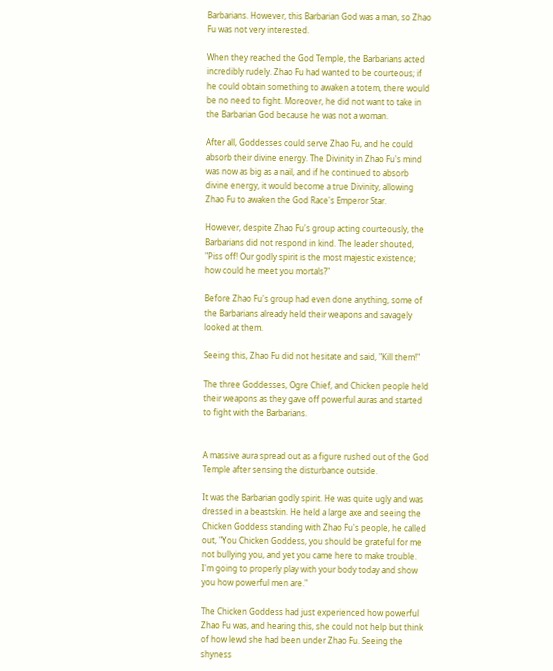Barbarians. However, this Barbarian God was a man, so Zhao Fu was not very interested.

When they reached the God Temple, the Barbarians acted incredibly rudely. Zhao Fu had wanted to be courteous; if he could obtain something to awaken a totem, there would be no need to fight. Moreover, he did not want to take in the Barbarian God because he was not a woman.

After all, Goddesses could serve Zhao Fu, and he could absorb their divine energy. The Divinity in Zhao Fu's mind was now as big as a nail, and if he continued to absorb divine energy, it would become a true Divinity, allowing Zhao Fu to awaken the God Race's Emperor Star.

However, despite Zhao Fu's group acting courteously, the Barbarians did not respond in kind. The leader shouted, "Piss off! Our godly spirit is the most majestic existence; how could he meet you mortals?"

Before Zhao Fu's group had even done anything, some of the Barbarians already held their weapons and savagely looked at them.

Seeing this, Zhao Fu did not hesitate and said, "Kill them!"

The three Goddesses, Ogre Chief, and Chicken people held their weapons as they gave off powerful auras and started to fight with the Barbarians.


A massive aura spread out as a figure rushed out of the God Temple after sensing the disturbance outside.

It was the Barbarian godly spirit. He was quite ugly and was dressed in a beastskin. He held a large axe and seeing the Chicken Goddess standing with Zhao Fu's people, he called out, "You Chicken Goddess, you should be grateful for me not bullying you, and yet you came here to make trouble. I'm going to properly play with your body today and show you how powerful men are."

The Chicken Goddess had just experienced how powerful Zhao Fu was, and hearing this, she could not help but think of how lewd she had been under Zhao Fu. Seeing the shyness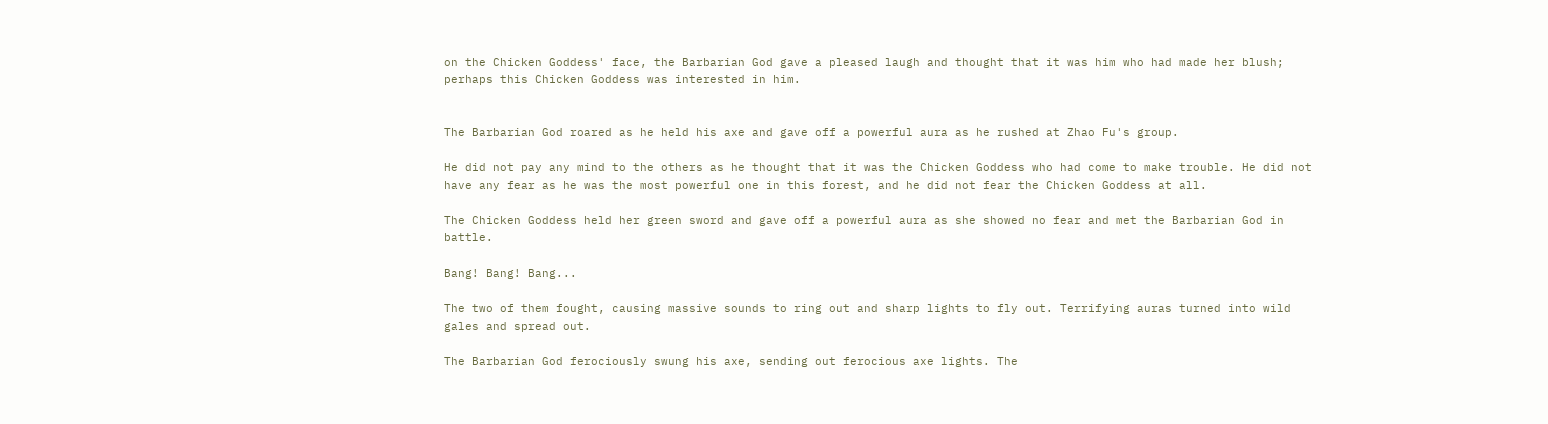on the Chicken Goddess' face, the Barbarian God gave a pleased laugh and thought that it was him who had made her blush; perhaps this Chicken Goddess was interested in him.


The Barbarian God roared as he held his axe and gave off a powerful aura as he rushed at Zhao Fu's group.

He did not pay any mind to the others as he thought that it was the Chicken Goddess who had come to make trouble. He did not have any fear as he was the most powerful one in this forest, and he did not fear the Chicken Goddess at all.

The Chicken Goddess held her green sword and gave off a powerful aura as she showed no fear and met the Barbarian God in battle.

Bang! Bang! Bang...

The two of them fought, causing massive sounds to ring out and sharp lights to fly out. Terrifying auras turned into wild gales and spread out.

The Barbarian God ferociously swung his axe, sending out ferocious axe lights. The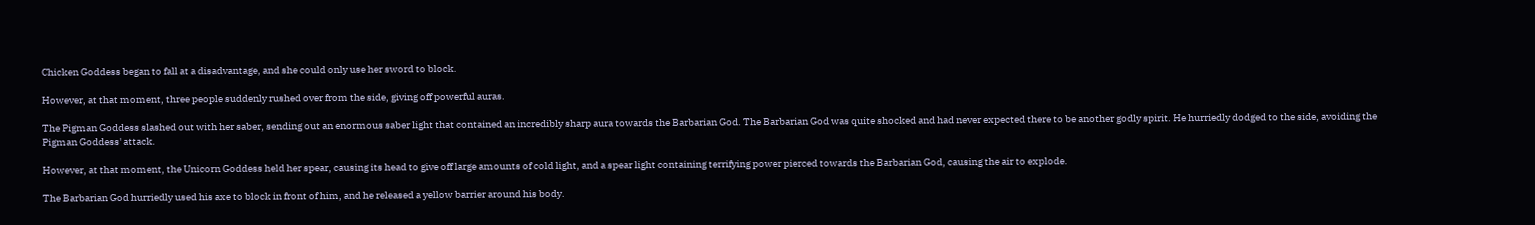Chicken Goddess began to fall at a disadvantage, and she could only use her sword to block.

However, at that moment, three people suddenly rushed over from the side, giving off powerful auras.

The Pigman Goddess slashed out with her saber, sending out an enormous saber light that contained an incredibly sharp aura towards the Barbarian God. The Barbarian God was quite shocked and had never expected there to be another godly spirit. He hurriedly dodged to the side, avoiding the Pigman Goddess' attack.

However, at that moment, the Unicorn Goddess held her spear, causing its head to give off large amounts of cold light, and a spear light containing terrifying power pierced towards the Barbarian God, causing the air to explode.

The Barbarian God hurriedly used his axe to block in front of him, and he released a yellow barrier around his body.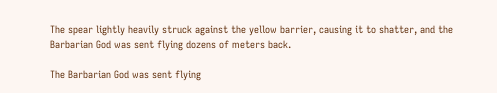The spear lightly heavily struck against the yellow barrier, causing it to shatter, and the Barbarian God was sent flying dozens of meters back.

The Barbarian God was sent flying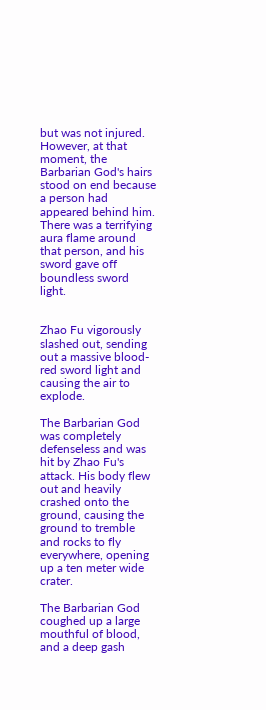but was not injured. However, at that moment, the Barbarian God's hairs stood on end because a person had appeared behind him. There was a terrifying aura flame around that person, and his sword gave off boundless sword light.


Zhao Fu vigorously slashed out, sending out a massive blood-red sword light and causing the air to explode.

The Barbarian God was completely defenseless and was hit by Zhao Fu's attack. His body flew out and heavily crashed onto the ground, causing the ground to tremble and rocks to fly everywhere, opening up a ten meter wide crater.

The Barbarian God coughed up a large mouthful of blood, and a deep gash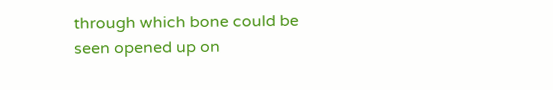through which bone could be seen opened up on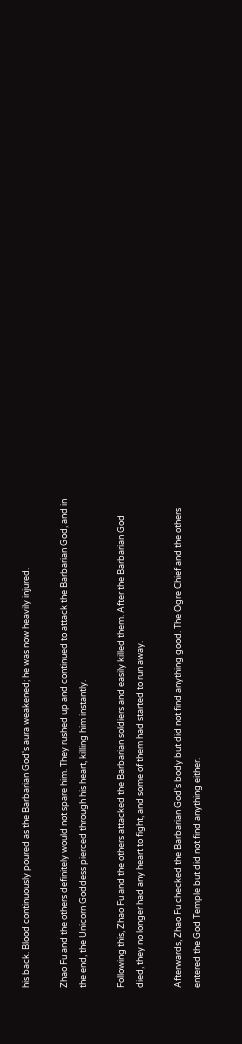his back. Blood continuously poured as the Barbarian God's aura weakened; he was now heavily injured.

Zhao Fu and the others definitely would not spare him. They rushed up and continued to attack the Barbarian God, and in the end, the Unicorn Goddess pierced through his heart, killing him instantly.

Following this, Zhao Fu and the others attacked the Barbarian soldiers and easily killed them. After the Barbarian God died, they no longer had any heart to fight, and some of them had started to run away.

Afterwards, Zhao Fu checked the Barbarian God's body but did not find anything good. The Ogre Chief and the others entered the God Temple but did not find anything either.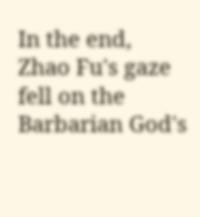In the end, Zhao Fu's gaze fell on the Barbarian God's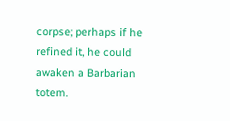corpse; perhaps if he refined it, he could awaken a Barbarian totem.